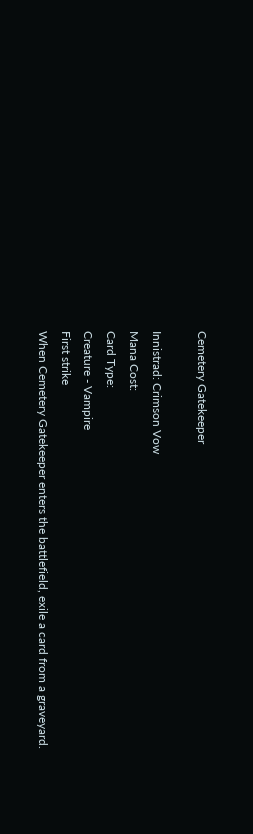Cemetery Gatekeeper

Innistrad: Crimson Vow
Mana Cost:
Card Type:
Creature - Vampire
First strike
When Cemetery Gatekeeper enters the battlefield, exile a card from a graveyard.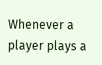Whenever a player plays a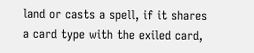land or casts a spell, if it shares a card type with the exiled card,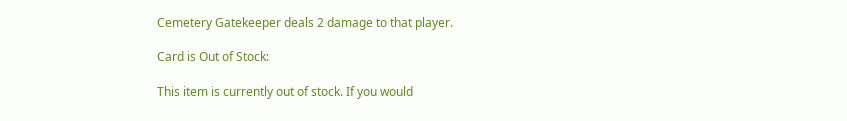Cemetery Gatekeeper deals 2 damage to that player.

Card is Out of Stock:

This item is currently out of stock. If you would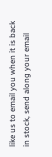like us to email you when it is back in stock, send along your email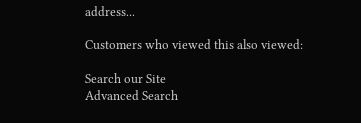address...

Customers who viewed this also viewed:

Search our Site
Advanced Search